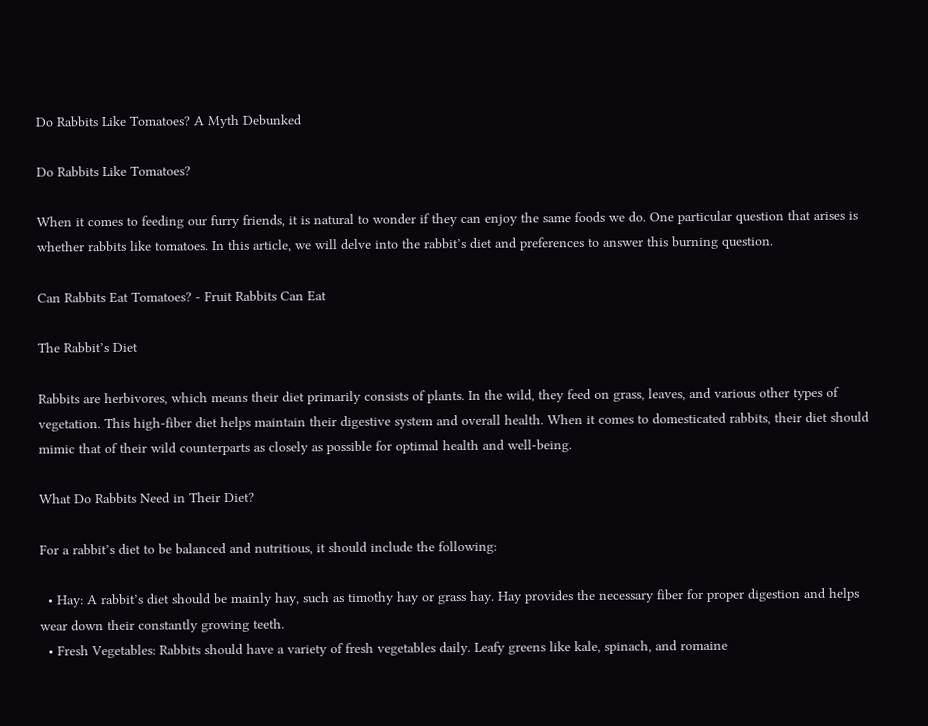Do Rabbits Like Tomatoes? A Myth Debunked

Do Rabbits Like Tomatoes?

When it comes to feeding our furry friends, it is natural to wonder if they can enjoy the same foods we do. One particular question that arises is whether rabbits like tomatoes. In this article, we will delve into the rabbit’s diet and preferences to answer this burning question.

Can Rabbits Eat Tomatoes? - Fruit Rabbits Can Eat

The Rabbit’s Diet

Rabbits are herbivores, which means their diet primarily consists of plants. In the wild, they feed on grass, leaves, and various other types of vegetation. This high-fiber diet helps maintain their digestive system and overall health. When it comes to domesticated rabbits, their diet should mimic that of their wild counterparts as closely as possible for optimal health and well-being.

What Do Rabbits Need in Their Diet?

For a rabbit’s diet to be balanced and nutritious, it should include the following:

  • Hay: A rabbit’s diet should be mainly hay, such as timothy hay or grass hay. Hay provides the necessary fiber for proper digestion and helps wear down their constantly growing teeth.
  • Fresh Vegetables: Rabbits should have a variety of fresh vegetables daily. Leafy greens like kale, spinach, and romaine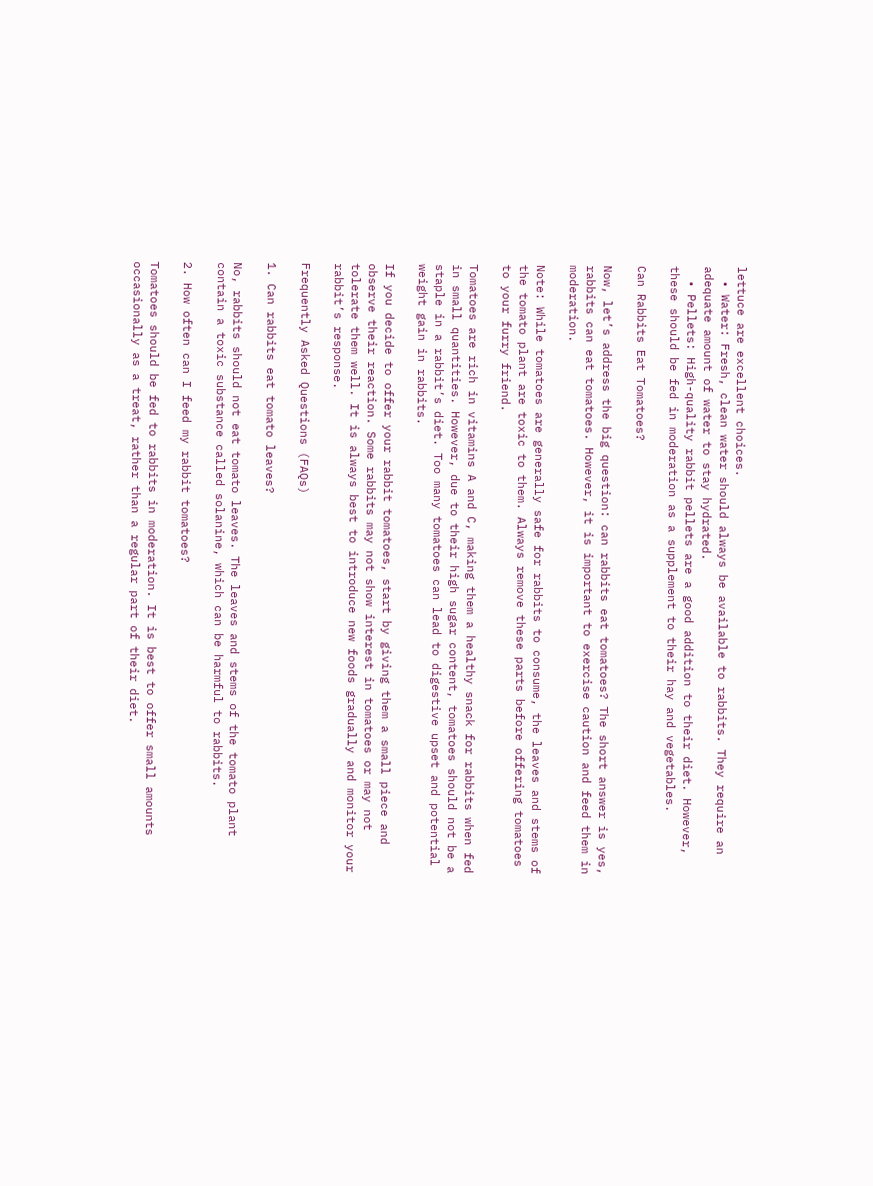lettuce are excellent choices.
  • Water: Fresh, clean water should always be available to rabbits. They require an adequate amount of water to stay hydrated.
  • Pellets: High-quality rabbit pellets are a good addition to their diet. However, these should be fed in moderation as a supplement to their hay and vegetables.

Can Rabbits Eat Tomatoes?

Now, let’s address the big question: can rabbits eat tomatoes? The short answer is yes, rabbits can eat tomatoes. However, it is important to exercise caution and feed them in moderation.

Note: While tomatoes are generally safe for rabbits to consume, the leaves and stems of the tomato plant are toxic to them. Always remove these parts before offering tomatoes to your furry friend.

Tomatoes are rich in vitamins A and C, making them a healthy snack for rabbits when fed in small quantities. However, due to their high sugar content, tomatoes should not be a staple in a rabbit’s diet. Too many tomatoes can lead to digestive upset and potential weight gain in rabbits.

If you decide to offer your rabbit tomatoes, start by giving them a small piece and observe their reaction. Some rabbits may not show interest in tomatoes or may not tolerate them well. It is always best to introduce new foods gradually and monitor your rabbit’s response.

Frequently Asked Questions (FAQs)

1. Can rabbits eat tomato leaves?

No, rabbits should not eat tomato leaves. The leaves and stems of the tomato plant contain a toxic substance called solanine, which can be harmful to rabbits.

2. How often can I feed my rabbit tomatoes?

Tomatoes should be fed to rabbits in moderation. It is best to offer small amounts occasionally as a treat, rather than a regular part of their diet.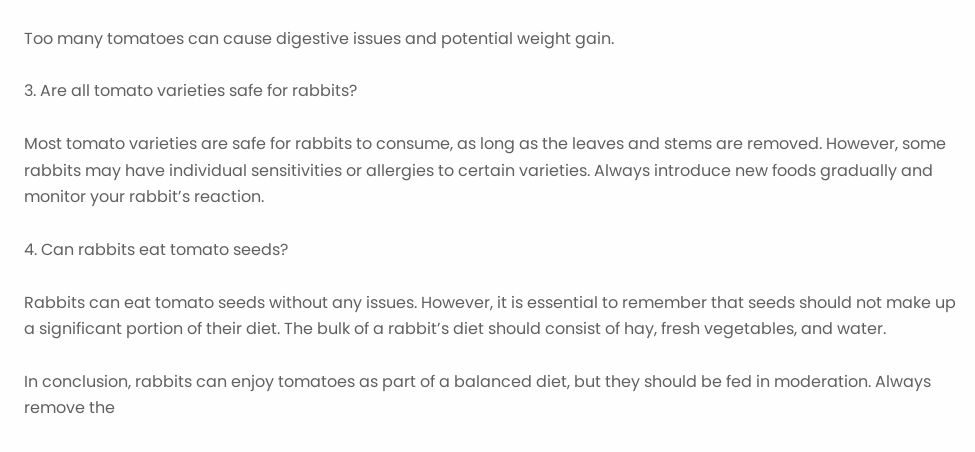Too many tomatoes can cause digestive issues and potential weight gain.

3. Are all tomato varieties safe for rabbits?

Most tomato varieties are safe for rabbits to consume, as long as the leaves and stems are removed. However, some rabbits may have individual sensitivities or allergies to certain varieties. Always introduce new foods gradually and monitor your rabbit’s reaction.

4. Can rabbits eat tomato seeds?

Rabbits can eat tomato seeds without any issues. However, it is essential to remember that seeds should not make up a significant portion of their diet. The bulk of a rabbit’s diet should consist of hay, fresh vegetables, and water.

In conclusion, rabbits can enjoy tomatoes as part of a balanced diet, but they should be fed in moderation. Always remove the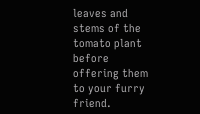leaves and stems of the tomato plant before offering them to your furry friend.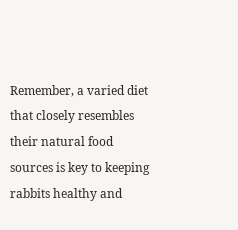Remember, a varied diet that closely resembles their natural food sources is key to keeping rabbits healthy and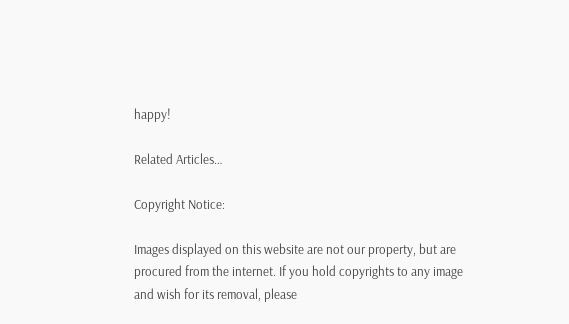happy!

Related Articles…

Copyright Notice:

Images displayed on this website are not our property, but are procured from the internet. If you hold copyrights to any image and wish for its removal, please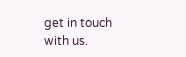get in touch with us.